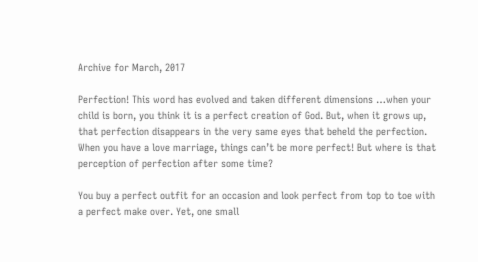Archive for March, 2017

Perfection! This word has evolved and taken different dimensions …when your child is born, you think it is a perfect creation of God. But, when it grows up, that perfection disappears in the very same eyes that beheld the perfection. When you have a love marriage, things can’t be more perfect! But where is that perception of perfection after some time?

You buy a perfect outfit for an occasion and look perfect from top to toe with a perfect make over. Yet, one small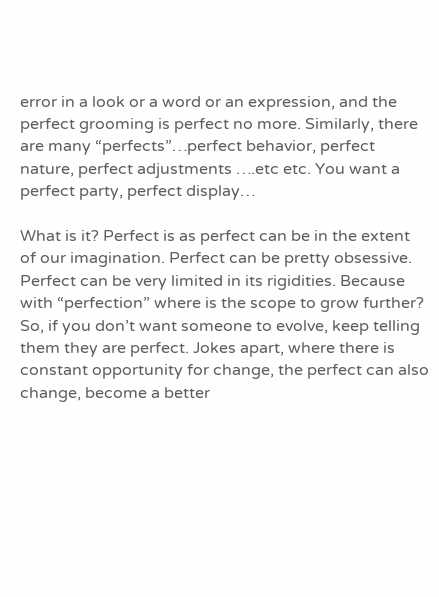error in a look or a word or an expression, and the perfect grooming is perfect no more. Similarly, there are many “perfects”…perfect behavior, perfect nature, perfect adjustments ….etc etc. You want a perfect party, perfect display…

What is it? Perfect is as perfect can be in the extent of our imagination. Perfect can be pretty obsessive. Perfect can be very limited in its rigidities. Because with “perfection” where is the scope to grow further? So, if you don’t want someone to evolve, keep telling them they are perfect. Jokes apart, where there is constant opportunity for change, the perfect can also change, become a better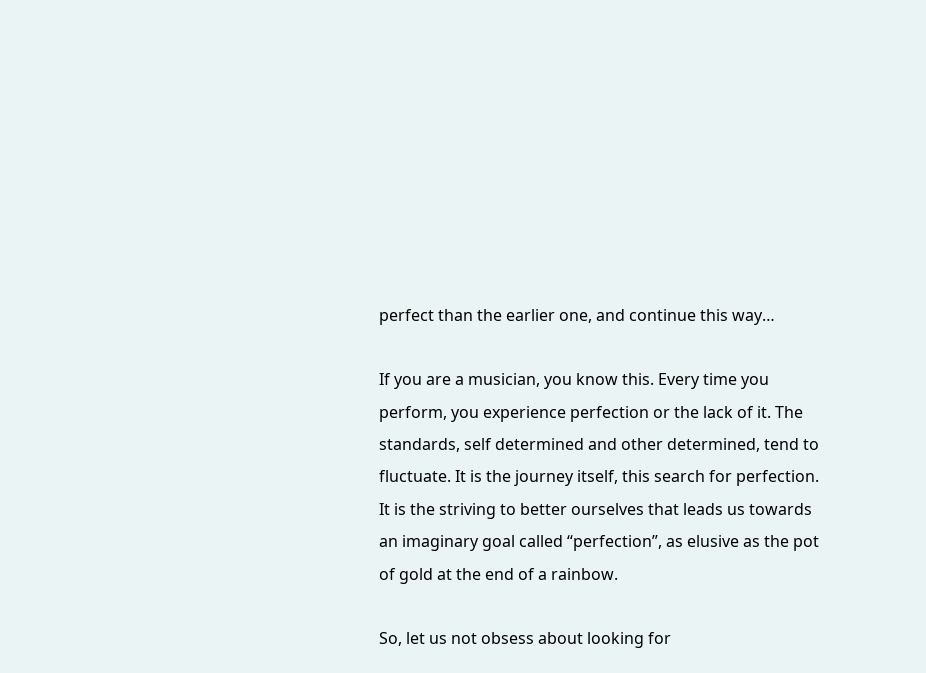perfect than the earlier one, and continue this way…

If you are a musician, you know this. Every time you perform, you experience perfection or the lack of it. The standards, self determined and other determined, tend to fluctuate. It is the journey itself, this search for perfection. It is the striving to better ourselves that leads us towards an imaginary goal called “perfection”, as elusive as the pot of gold at the end of a rainbow.

So, let us not obsess about looking for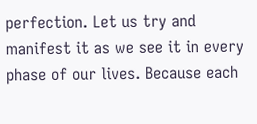perfection. Let us try and manifest it as we see it in every phase of our lives. Because each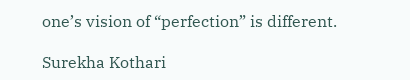one’s vision of “perfection” is different.

Surekha Kothari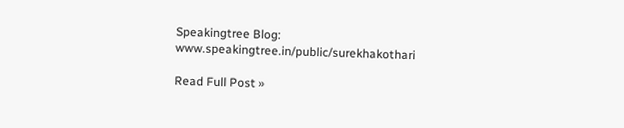Speakingtree Blog: www.speakingtree.in/public/surekhakothari

Read Full Post »